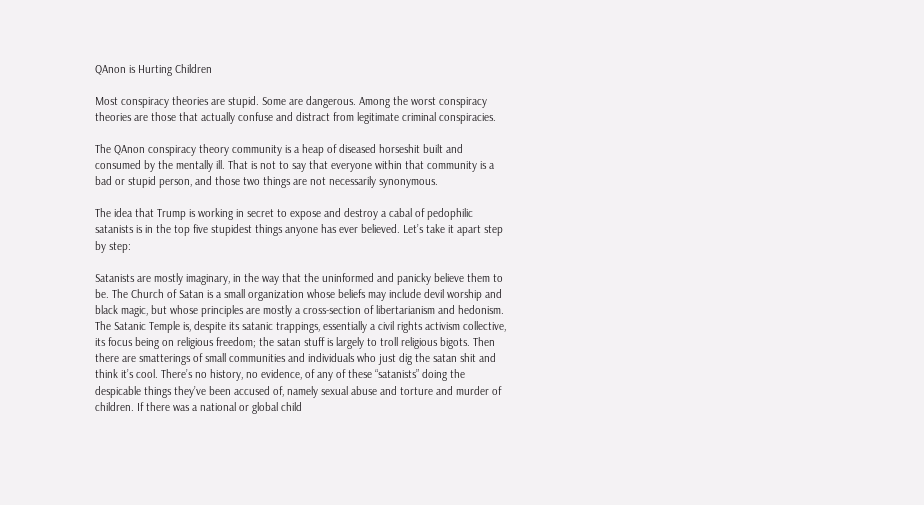QAnon is Hurting Children

Most conspiracy theories are stupid. Some are dangerous. Among the worst conspiracy theories are those that actually confuse and distract from legitimate criminal conspiracies.

The QAnon conspiracy theory community is a heap of diseased horseshit built and consumed by the mentally ill. That is not to say that everyone within that community is a bad or stupid person, and those two things are not necessarily synonymous.

The idea that Trump is working in secret to expose and destroy a cabal of pedophilic satanists is in the top five stupidest things anyone has ever believed. Let’s take it apart step by step:

Satanists are mostly imaginary, in the way that the uninformed and panicky believe them to be. The Church of Satan is a small organization whose beliefs may include devil worship and black magic, but whose principles are mostly a cross-section of libertarianism and hedonism. The Satanic Temple is, despite its satanic trappings, essentially a civil rights activism collective, its focus being on religious freedom; the satan stuff is largely to troll religious bigots. Then there are smatterings of small communities and individuals who just dig the satan shit and think it’s cool. There’s no history, no evidence, of any of these “satanists” doing the despicable things they’ve been accused of, namely sexual abuse and torture and murder of children. If there was a national or global child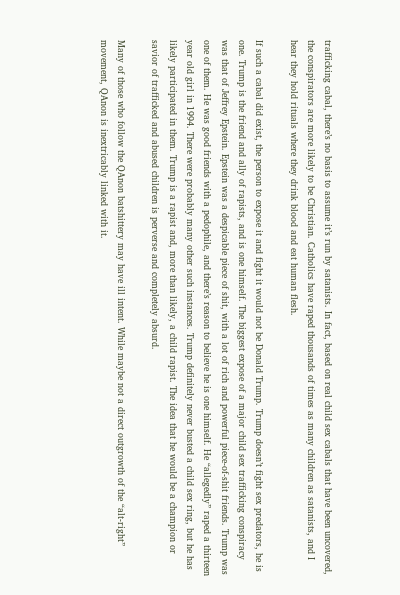trafficking cabal, there’s no basis to assume it’s run by satanists. In fact, based on real child sex cabals that have been uncovered, the conspirators are more likely to be Christian. Catholics have raped thousands of times as many children as satanists, and I hear they hold rituals where they drink blood and eat human flesh.

If such a cabal did exist, the person to expose it and fight it would not be Donald Trump. Trump doesn’t fight sex predators, he is one. Trump is the friend and ally of rapists, and is one himself. The biggest expose of a major child sex trafficking conspiracy was that of Jeffrey Epstein. Epstein was a despicable piece of shit, with a lot of rich and powerful piece-of-shit friends. Trump was one of them. He was good friends with a pedophile, and there’s reason to believe he is one himself. He “allegedly” raped a thirteen year old girl in 1994. There were probably many other such instances. Trump definitely never busted a child sex ring, but he has likely participated in them. Trump is a rapist and, more than likely, a child rapist. The idea that he would be a champion or savior of trafficked and abused children is perverse and completely absurd.

Many of those who follow the QAnon batshittery may have ill intent. While maybe not a direct outgrowth of the “alt-right” movement, QAnon is inextricably linked with it.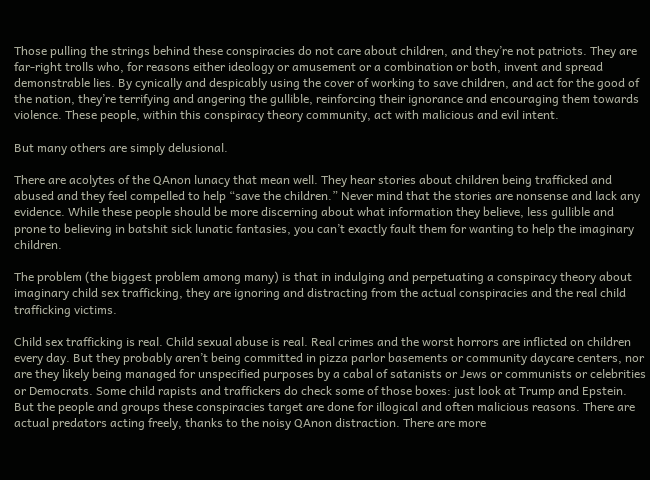Those pulling the strings behind these conspiracies do not care about children, and they’re not patriots. They are far-right trolls who, for reasons either ideology or amusement or a combination or both, invent and spread demonstrable lies. By cynically and despicably using the cover of working to save children, and act for the good of the nation, they’re terrifying and angering the gullible, reinforcing their ignorance and encouraging them towards violence. These people, within this conspiracy theory community, act with malicious and evil intent.

But many others are simply delusional.

There are acolytes of the QAnon lunacy that mean well. They hear stories about children being trafficked and abused and they feel compelled to help “save the children.” Never mind that the stories are nonsense and lack any evidence. While these people should be more discerning about what information they believe, less gullible and prone to believing in batshit sick lunatic fantasies, you can’t exactly fault them for wanting to help the imaginary children.

The problem (the biggest problem among many) is that in indulging and perpetuating a conspiracy theory about imaginary child sex trafficking, they are ignoring and distracting from the actual conspiracies and the real child trafficking victims.

Child sex trafficking is real. Child sexual abuse is real. Real crimes and the worst horrors are inflicted on children every day. But they probably aren’t being committed in pizza parlor basements or community daycare centers, nor are they likely being managed for unspecified purposes by a cabal of satanists or Jews or communists or celebrities or Democrats. Some child rapists and traffickers do check some of those boxes: just look at Trump and Epstein. But the people and groups these conspiracies target are done for illogical and often malicious reasons. There are actual predators acting freely, thanks to the noisy QAnon distraction. There are more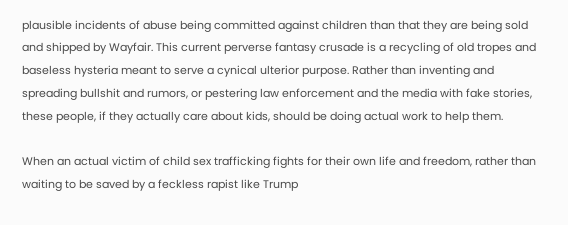plausible incidents of abuse being committed against children than that they are being sold and shipped by Wayfair. This current perverse fantasy crusade is a recycling of old tropes and baseless hysteria meant to serve a cynical ulterior purpose. Rather than inventing and spreading bullshit and rumors, or pestering law enforcement and the media with fake stories, these people, if they actually care about kids, should be doing actual work to help them.

When an actual victim of child sex trafficking fights for their own life and freedom, rather than waiting to be saved by a feckless rapist like Trump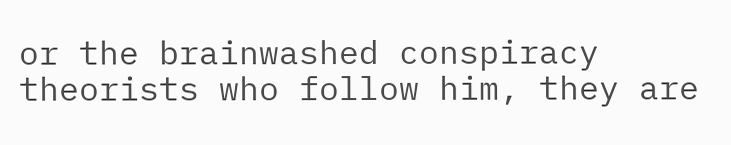or the brainwashed conspiracy theorists who follow him, they are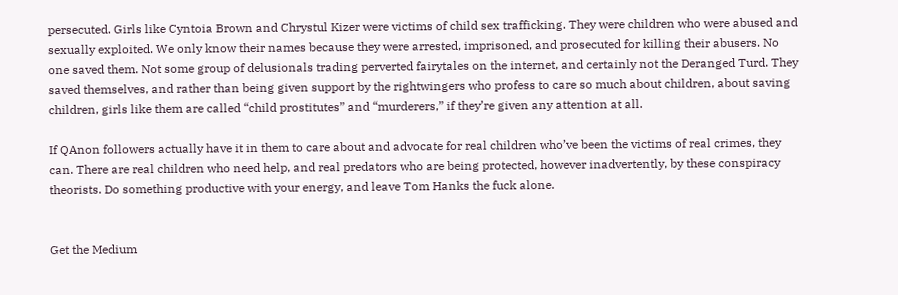persecuted. Girls like Cyntoia Brown and Chrystul Kizer were victims of child sex trafficking. They were children who were abused and sexually exploited. We only know their names because they were arrested, imprisoned, and prosecuted for killing their abusers. No one saved them. Not some group of delusionals trading perverted fairytales on the internet, and certainly not the Deranged Turd. They saved themselves, and rather than being given support by the rightwingers who profess to care so much about children, about saving children, girls like them are called “child prostitutes” and “murderers,” if they’re given any attention at all.

If QAnon followers actually have it in them to care about and advocate for real children who’ve been the victims of real crimes, they can. There are real children who need help, and real predators who are being protected, however inadvertently, by these conspiracy theorists. Do something productive with your energy, and leave Tom Hanks the fuck alone.


Get the Medium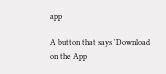app

A button that says 'Download on the App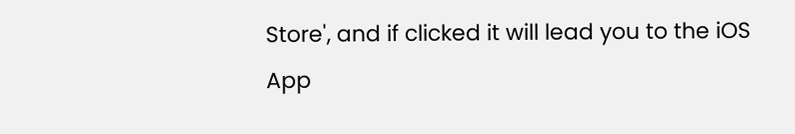Store', and if clicked it will lead you to the iOS App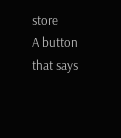store
A button that says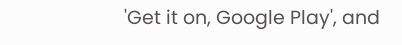'Get it on, Google Play', and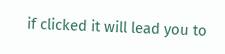if clicked it will lead you to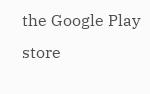the Google Play store